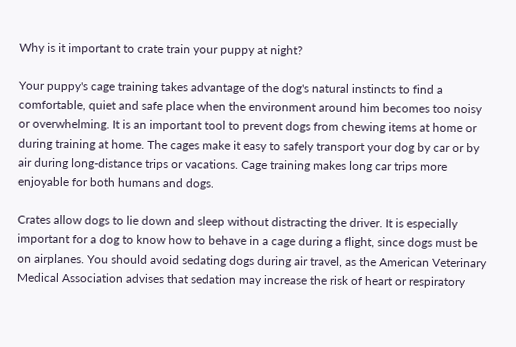Why is it important to crate train your puppy at night?

Your puppy's cage training takes advantage of the dog's natural instincts to find a comfortable, quiet and safe place when the environment around him becomes too noisy or overwhelming. It is an important tool to prevent dogs from chewing items at home or during training at home. The cages make it easy to safely transport your dog by car or by air during long-distance trips or vacations. Cage training makes long car trips more enjoyable for both humans and dogs.

Crates allow dogs to lie down and sleep without distracting the driver. It is especially important for a dog to know how to behave in a cage during a flight, since dogs must be on airplanes. You should avoid sedating dogs during air travel, as the American Veterinary Medical Association advises that sedation may increase the risk of heart or respiratory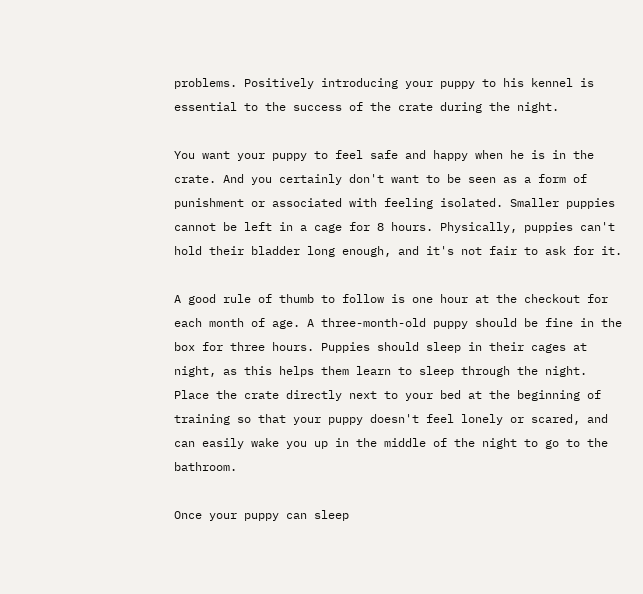problems. Positively introducing your puppy to his kennel is essential to the success of the crate during the night.

You want your puppy to feel safe and happy when he is in the crate. And you certainly don't want to be seen as a form of punishment or associated with feeling isolated. Smaller puppies cannot be left in a cage for 8 hours. Physically, puppies can't hold their bladder long enough, and it's not fair to ask for it.

A good rule of thumb to follow is one hour at the checkout for each month of age. A three-month-old puppy should be fine in the box for three hours. Puppies should sleep in their cages at night, as this helps them learn to sleep through the night. Place the crate directly next to your bed at the beginning of training so that your puppy doesn't feel lonely or scared, and can easily wake you up in the middle of the night to go to the bathroom.

Once your puppy can sleep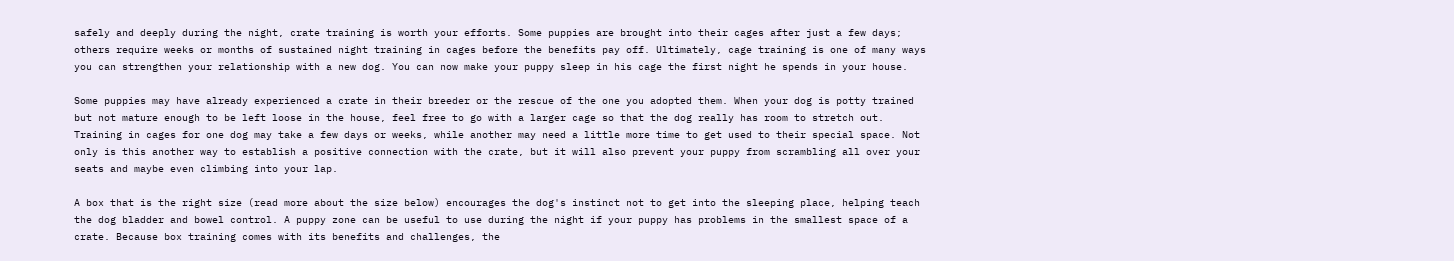safely and deeply during the night, crate training is worth your efforts. Some puppies are brought into their cages after just a few days; others require weeks or months of sustained night training in cages before the benefits pay off. Ultimately, cage training is one of many ways you can strengthen your relationship with a new dog. You can now make your puppy sleep in his cage the first night he spends in your house.

Some puppies may have already experienced a crate in their breeder or the rescue of the one you adopted them. When your dog is potty trained but not mature enough to be left loose in the house, feel free to go with a larger cage so that the dog really has room to stretch out. Training in cages for one dog may take a few days or weeks, while another may need a little more time to get used to their special space. Not only is this another way to establish a positive connection with the crate, but it will also prevent your puppy from scrambling all over your seats and maybe even climbing into your lap.

A box that is the right size (read more about the size below) encourages the dog's instinct not to get into the sleeping place, helping teach the dog bladder and bowel control. A puppy zone can be useful to use during the night if your puppy has problems in the smallest space of a crate. Because box training comes with its benefits and challenges, the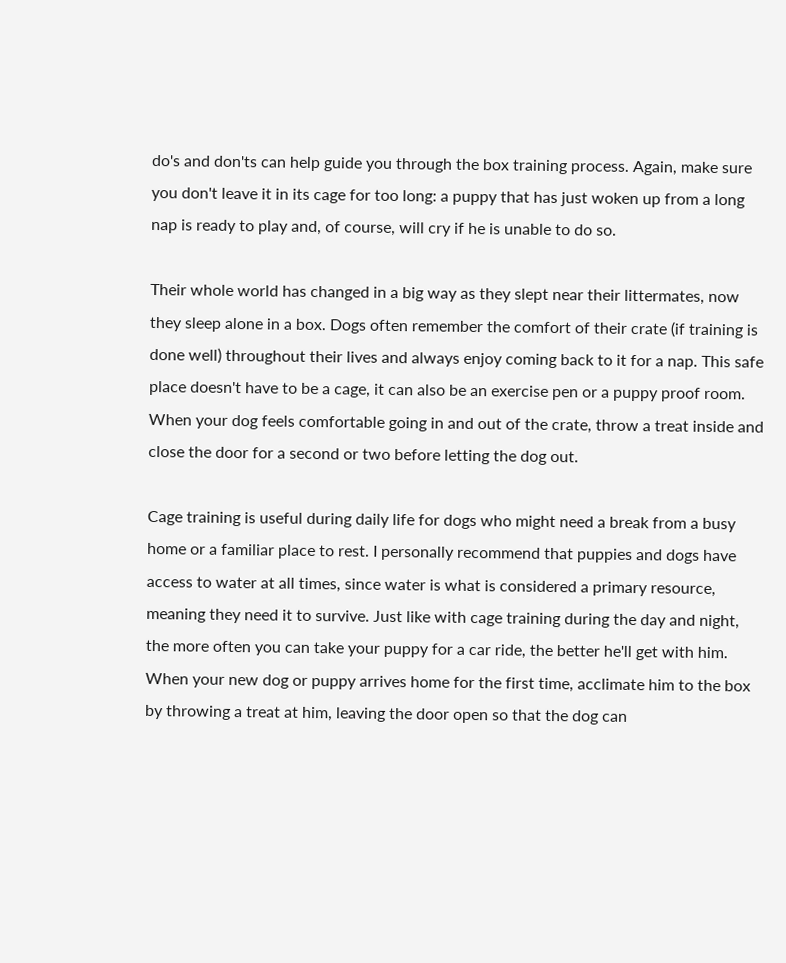do's and don'ts can help guide you through the box training process. Again, make sure you don't leave it in its cage for too long: a puppy that has just woken up from a long nap is ready to play and, of course, will cry if he is unable to do so.

Their whole world has changed in a big way as they slept near their littermates, now they sleep alone in a box. Dogs often remember the comfort of their crate (if training is done well) throughout their lives and always enjoy coming back to it for a nap. This safe place doesn't have to be a cage, it can also be an exercise pen or a puppy proof room. When your dog feels comfortable going in and out of the crate, throw a treat inside and close the door for a second or two before letting the dog out.

Cage training is useful during daily life for dogs who might need a break from a busy home or a familiar place to rest. I personally recommend that puppies and dogs have access to water at all times, since water is what is considered a primary resource, meaning they need it to survive. Just like with cage training during the day and night, the more often you can take your puppy for a car ride, the better he'll get with him. When your new dog or puppy arrives home for the first time, acclimate him to the box by throwing a treat at him, leaving the door open so that the dog can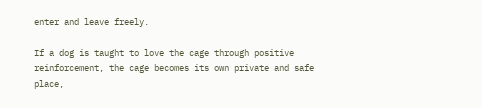enter and leave freely.

If a dog is taught to love the cage through positive reinforcement, the cage becomes its own private and safe place,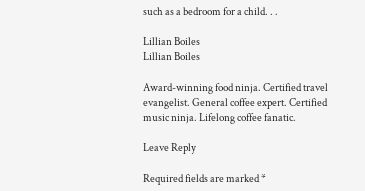such as a bedroom for a child. . .

Lillian Boiles
Lillian Boiles

Award-winning food ninja. Certified travel evangelist. General coffee expert. Certified music ninja. Lifelong coffee fanatic.

Leave Reply

Required fields are marked *